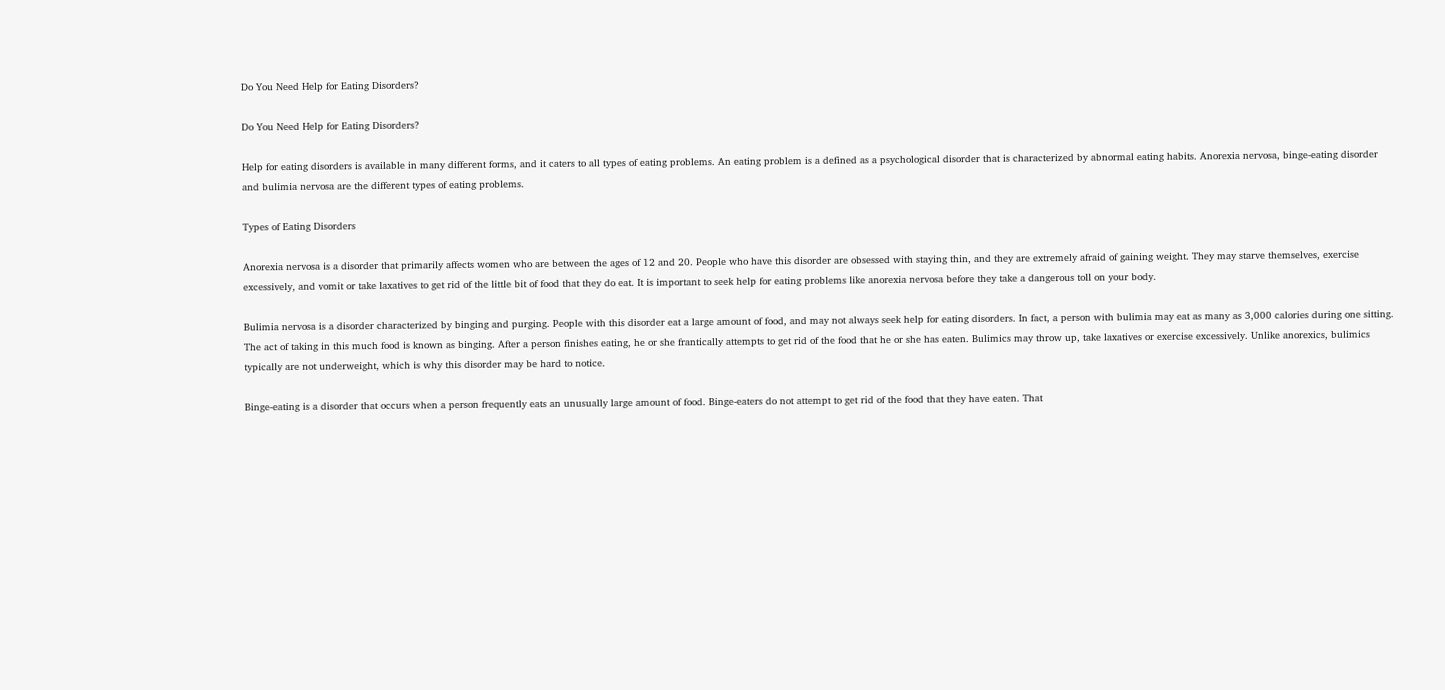Do You Need Help for Eating Disorders?

Do You Need Help for Eating Disorders?

Help for eating disorders is available in many different forms, and it caters to all types of eating problems. An eating problem is a defined as a psychological disorder that is characterized by abnormal eating habits. Anorexia nervosa, binge-eating disorder and bulimia nervosa are the different types of eating problems.

Types of Eating Disorders

Anorexia nervosa is a disorder that primarily affects women who are between the ages of 12 and 20. People who have this disorder are obsessed with staying thin, and they are extremely afraid of gaining weight. They may starve themselves, exercise excessively, and vomit or take laxatives to get rid of the little bit of food that they do eat. It is important to seek help for eating problems like anorexia nervosa before they take a dangerous toll on your body.

Bulimia nervosa is a disorder characterized by binging and purging. People with this disorder eat a large amount of food, and may not always seek help for eating disorders. In fact, a person with bulimia may eat as many as 3,000 calories during one sitting. The act of taking in this much food is known as binging. After a person finishes eating, he or she frantically attempts to get rid of the food that he or she has eaten. Bulimics may throw up, take laxatives or exercise excessively. Unlike anorexics, bulimics typically are not underweight, which is why this disorder may be hard to notice.

Binge-eating is a disorder that occurs when a person frequently eats an unusually large amount of food. Binge-eaters do not attempt to get rid of the food that they have eaten. That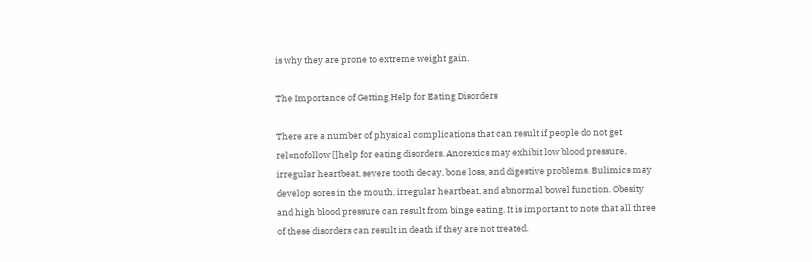is why they are prone to extreme weight gain.

The Importance of Getting Help for Eating Disorders

There are a number of physical complications that can result if people do not get rel=nofollow []help for eating disorders. Anorexics may exhibit low blood pressure, irregular heartbeat, severe tooth decay, bone loss, and digestive problems. Bulimics may develop sores in the mouth, irregular heartbeat, and abnormal bowel function. Obesity and high blood pressure can result from binge eating. It is important to note that all three of these disorders can result in death if they are not treated.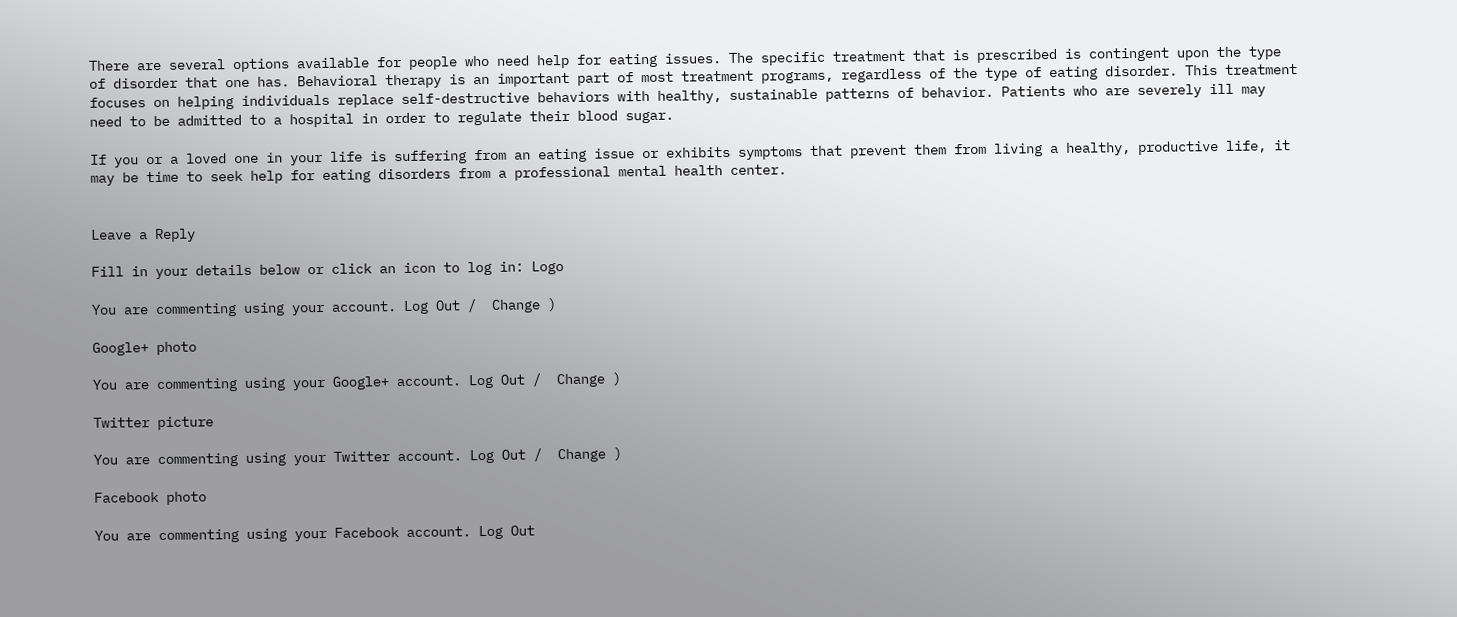There are several options available for people who need help for eating issues. The specific treatment that is prescribed is contingent upon the type of disorder that one has. Behavioral therapy is an important part of most treatment programs, regardless of the type of eating disorder. This treatment focuses on helping individuals replace self-destructive behaviors with healthy, sustainable patterns of behavior. Patients who are severely ill may need to be admitted to a hospital in order to regulate their blood sugar.

If you or a loved one in your life is suffering from an eating issue or exhibits symptoms that prevent them from living a healthy, productive life, it may be time to seek help for eating disorders from a professional mental health center.


Leave a Reply

Fill in your details below or click an icon to log in: Logo

You are commenting using your account. Log Out /  Change )

Google+ photo

You are commenting using your Google+ account. Log Out /  Change )

Twitter picture

You are commenting using your Twitter account. Log Out /  Change )

Facebook photo

You are commenting using your Facebook account. Log Out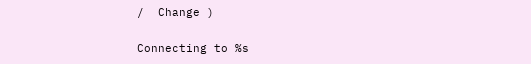/  Change )


Connecting to %s